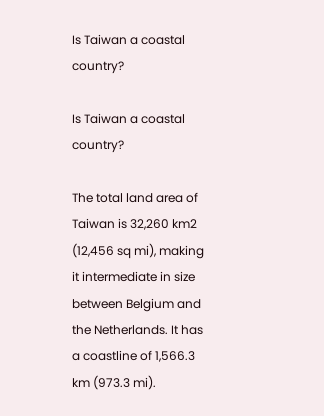Is Taiwan a coastal country?

Is Taiwan a coastal country?

The total land area of Taiwan is 32,260 km2 (12,456 sq mi), making it intermediate in size between Belgium and the Netherlands. It has a coastline of 1,566.3 km (973.3 mi).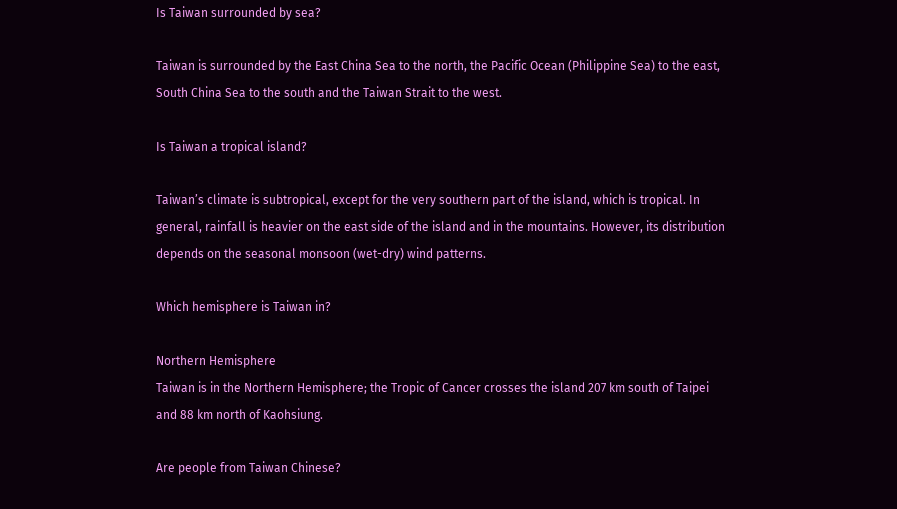Is Taiwan surrounded by sea?

Taiwan is surrounded by the East China Sea to the north, the Pacific Ocean (Philippine Sea) to the east, South China Sea to the south and the Taiwan Strait to the west.

Is Taiwan a tropical island?

Taiwan’s climate is subtropical, except for the very southern part of the island, which is tropical. In general, rainfall is heavier on the east side of the island and in the mountains. However, its distribution depends on the seasonal monsoon (wet-dry) wind patterns.

Which hemisphere is Taiwan in?

Northern Hemisphere
Taiwan is in the Northern Hemisphere; the Tropic of Cancer crosses the island 207 km south of Taipei and 88 km north of Kaohsiung.

Are people from Taiwan Chinese?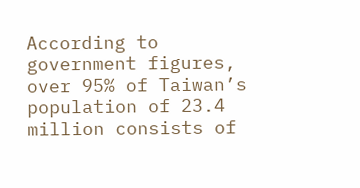According to government figures, over 95% of Taiwan’s population of 23.4 million consists of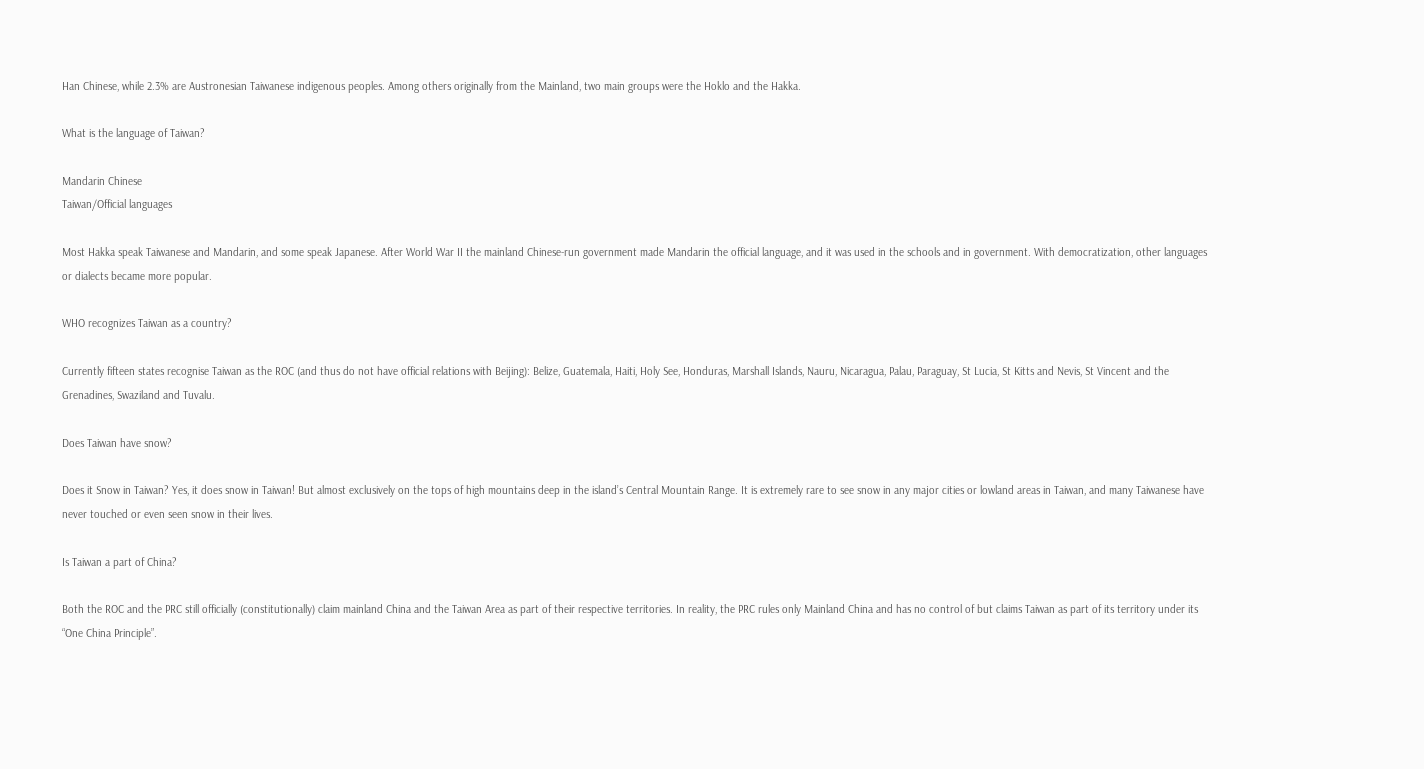Han Chinese, while 2.3% are Austronesian Taiwanese indigenous peoples. Among others originally from the Mainland, two main groups were the Hoklo and the Hakka.

What is the language of Taiwan?

Mandarin Chinese
Taiwan/Official languages

Most Hakka speak Taiwanese and Mandarin, and some speak Japanese. After World War II the mainland Chinese-run government made Mandarin the official language, and it was used in the schools and in government. With democratization, other languages or dialects became more popular.

WHO recognizes Taiwan as a country?

Currently fifteen states recognise Taiwan as the ROC (and thus do not have official relations with Beijing): Belize, Guatemala, Haiti, Holy See, Honduras, Marshall Islands, Nauru, Nicaragua, Palau, Paraguay, St Lucia, St Kitts and Nevis, St Vincent and the Grenadines, Swaziland and Tuvalu.

Does Taiwan have snow?

Does it Snow in Taiwan? Yes, it does snow in Taiwan! But almost exclusively on the tops of high mountains deep in the island’s Central Mountain Range. It is extremely rare to see snow in any major cities or lowland areas in Taiwan, and many Taiwanese have never touched or even seen snow in their lives.

Is Taiwan a part of China?

Both the ROC and the PRC still officially (constitutionally) claim mainland China and the Taiwan Area as part of their respective territories. In reality, the PRC rules only Mainland China and has no control of but claims Taiwan as part of its territory under its “One China Principle”.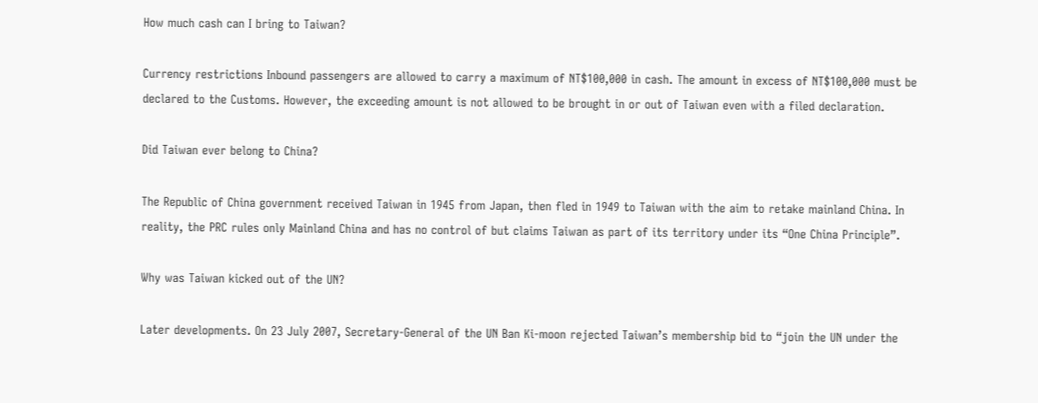How much cash can I bring to Taiwan?

Currency restrictions Inbound passengers are allowed to carry a maximum of NT$100,000 in cash. The amount in excess of NT$100,000 must be declared to the Customs. However, the exceeding amount is not allowed to be brought in or out of Taiwan even with a filed declaration.

Did Taiwan ever belong to China?

The Republic of China government received Taiwan in 1945 from Japan, then fled in 1949 to Taiwan with the aim to retake mainland China. In reality, the PRC rules only Mainland China and has no control of but claims Taiwan as part of its territory under its “One China Principle”.

Why was Taiwan kicked out of the UN?

Later developments. On 23 July 2007, Secretary-General of the UN Ban Ki-moon rejected Taiwan’s membership bid to “join the UN under the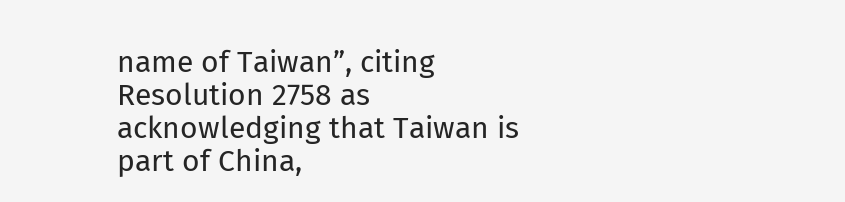name of Taiwan”, citing Resolution 2758 as acknowledging that Taiwan is part of China,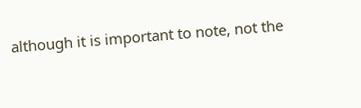although it is important to note, not the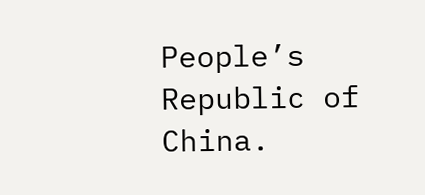People’s Republic of China.